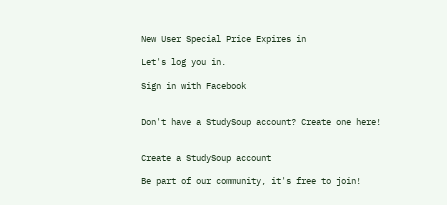New User Special Price Expires in

Let's log you in.

Sign in with Facebook


Don't have a StudySoup account? Create one here!


Create a StudySoup account

Be part of our community, it's free to join!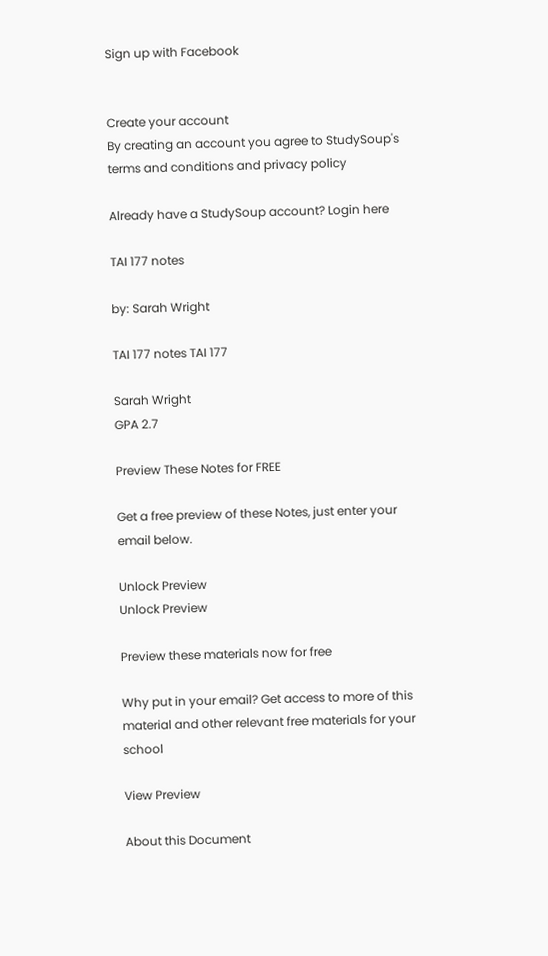Sign up with Facebook


Create your account
By creating an account you agree to StudySoup's terms and conditions and privacy policy

Already have a StudySoup account? Login here

TAI 177 notes

by: Sarah Wright

TAI 177 notes TAI 177

Sarah Wright
GPA 2.7

Preview These Notes for FREE

Get a free preview of these Notes, just enter your email below.

Unlock Preview
Unlock Preview

Preview these materials now for free

Why put in your email? Get access to more of this material and other relevant free materials for your school

View Preview

About this Document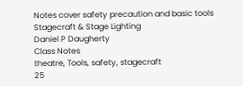Notes cover safety precaution and basic tools
Stagecraft & Stage Lighting
Daniel P Daugherty
Class Notes
theatre, Tools, safety, stagecraft
25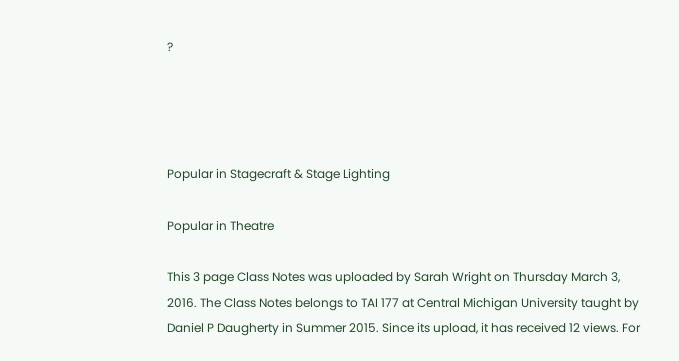?




Popular in Stagecraft & Stage Lighting

Popular in Theatre

This 3 page Class Notes was uploaded by Sarah Wright on Thursday March 3, 2016. The Class Notes belongs to TAI 177 at Central Michigan University taught by Daniel P Daugherty in Summer 2015. Since its upload, it has received 12 views. For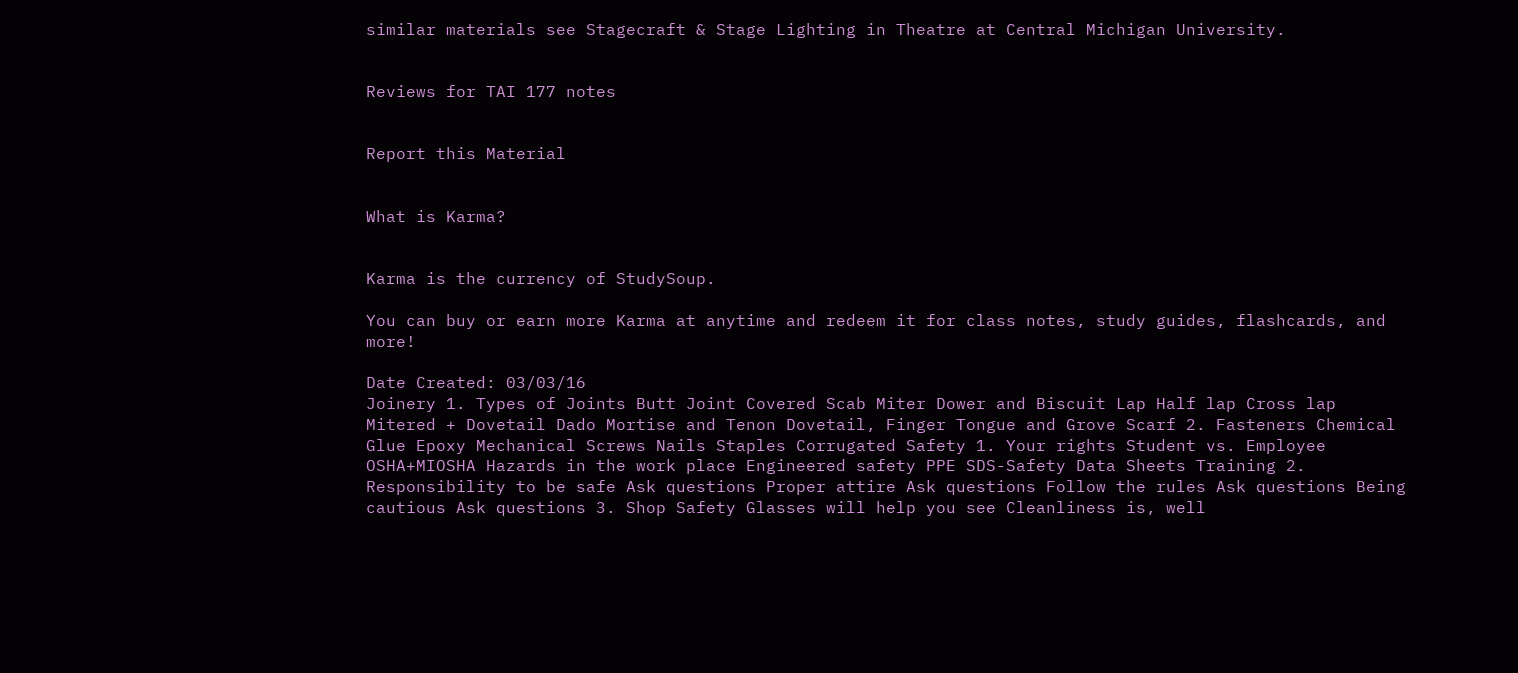similar materials see Stagecraft & Stage Lighting in Theatre at Central Michigan University.


Reviews for TAI 177 notes


Report this Material


What is Karma?


Karma is the currency of StudySoup.

You can buy or earn more Karma at anytime and redeem it for class notes, study guides, flashcards, and more!

Date Created: 03/03/16
Joinery 1. Types of Joints Butt Joint Covered Scab Miter Dower and Biscuit Lap Half lap Cross lap Mitered + Dovetail Dado Mortise and Tenon Dovetail, Finger Tongue and Grove Scarf 2. Fasteners Chemical Glue Epoxy Mechanical Screws Nails Staples Corrugated Safety 1. Your rights Student vs. Employee OSHA+MIOSHA Hazards in the work place Engineered safety PPE SDS-Safety Data Sheets Training 2. Responsibility to be safe Ask questions Proper attire Ask questions Follow the rules Ask questions Being cautious Ask questions 3. Shop Safety Glasses will help you see Cleanliness is, well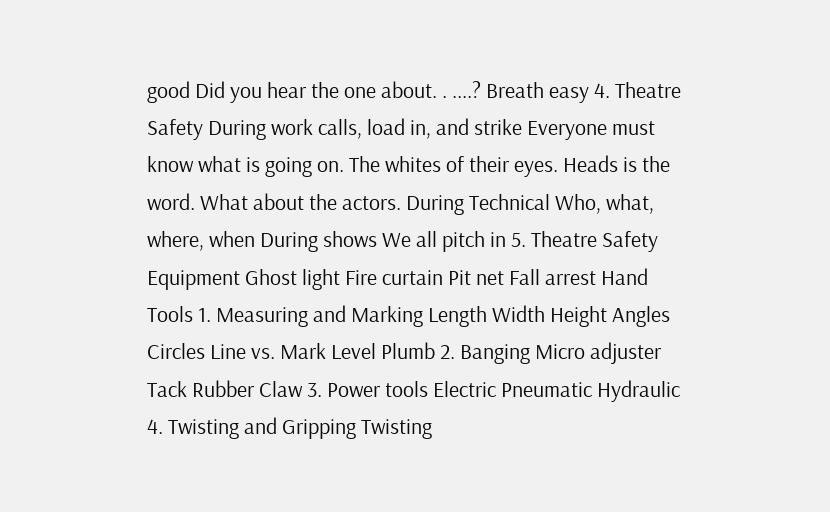good Did you hear the one about. . ....? Breath easy 4. Theatre Safety During work calls, load in, and strike Everyone must know what is going on. The whites of their eyes. Heads is the word. What about the actors. During Technical Who, what, where, when During shows We all pitch in 5. Theatre Safety Equipment Ghost light Fire curtain Pit net Fall arrest Hand Tools 1. Measuring and Marking Length Width Height Angles Circles Line vs. Mark Level Plumb 2. Banging Micro adjuster Tack Rubber Claw 3. Power tools Electric Pneumatic Hydraulic 4. Twisting and Gripping Twisting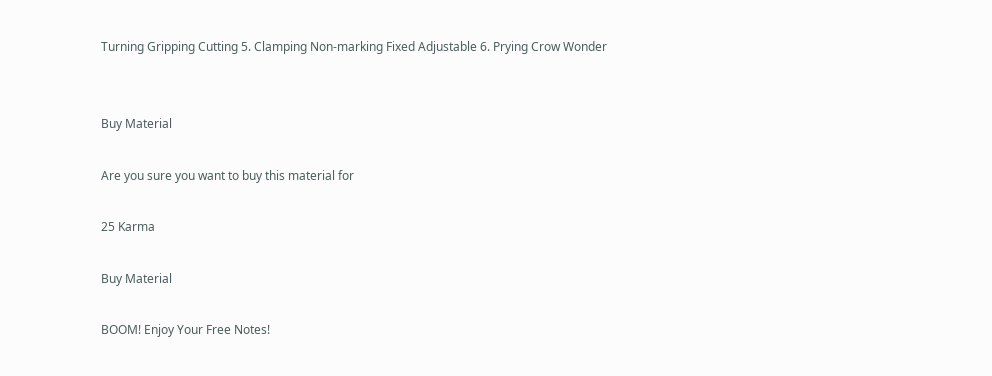Turning Gripping Cutting 5. Clamping Non-marking Fixed Adjustable 6. Prying Crow Wonder


Buy Material

Are you sure you want to buy this material for

25 Karma

Buy Material

BOOM! Enjoy Your Free Notes!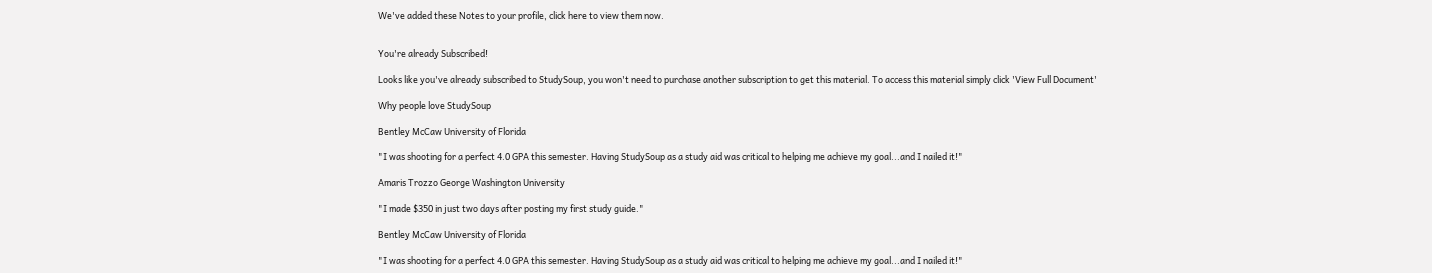We've added these Notes to your profile, click here to view them now.


You're already Subscribed!

Looks like you've already subscribed to StudySoup, you won't need to purchase another subscription to get this material. To access this material simply click 'View Full Document'

Why people love StudySoup

Bentley McCaw University of Florida

"I was shooting for a perfect 4.0 GPA this semester. Having StudySoup as a study aid was critical to helping me achieve my goal...and I nailed it!"

Amaris Trozzo George Washington University

"I made $350 in just two days after posting my first study guide."

Bentley McCaw University of Florida

"I was shooting for a perfect 4.0 GPA this semester. Having StudySoup as a study aid was critical to helping me achieve my goal...and I nailed it!"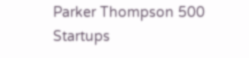Parker Thompson 500 Startups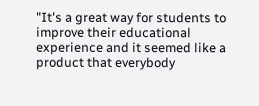"It's a great way for students to improve their educational experience and it seemed like a product that everybody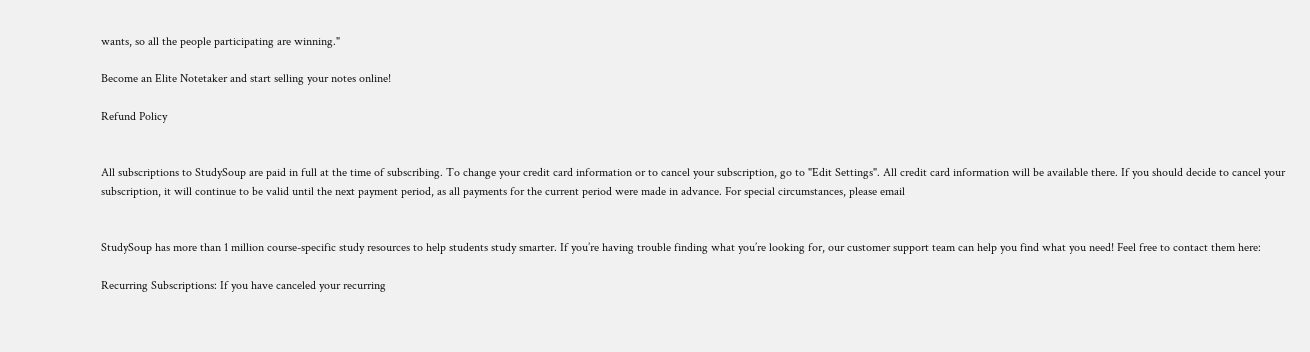wants, so all the people participating are winning."

Become an Elite Notetaker and start selling your notes online!

Refund Policy


All subscriptions to StudySoup are paid in full at the time of subscribing. To change your credit card information or to cancel your subscription, go to "Edit Settings". All credit card information will be available there. If you should decide to cancel your subscription, it will continue to be valid until the next payment period, as all payments for the current period were made in advance. For special circumstances, please email


StudySoup has more than 1 million course-specific study resources to help students study smarter. If you’re having trouble finding what you’re looking for, our customer support team can help you find what you need! Feel free to contact them here:

Recurring Subscriptions: If you have canceled your recurring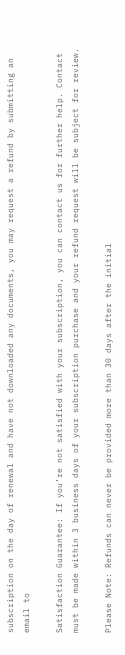subscription on the day of renewal and have not downloaded any documents, you may request a refund by submitting an email to

Satisfaction Guarantee: If you’re not satisfied with your subscription, you can contact us for further help. Contact must be made within 3 business days of your subscription purchase and your refund request will be subject for review.

Please Note: Refunds can never be provided more than 30 days after the initial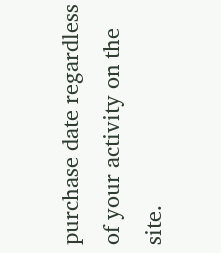purchase date regardless of your activity on the site.